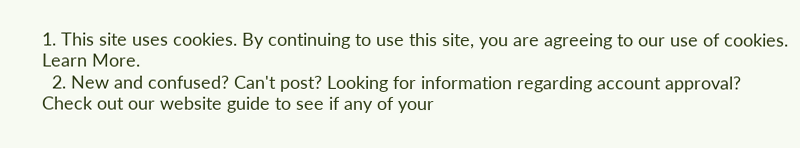1. This site uses cookies. By continuing to use this site, you are agreeing to our use of cookies. Learn More.
  2. New and confused? Can't post? Looking for information regarding account approval? Check out our website guide to see if any of your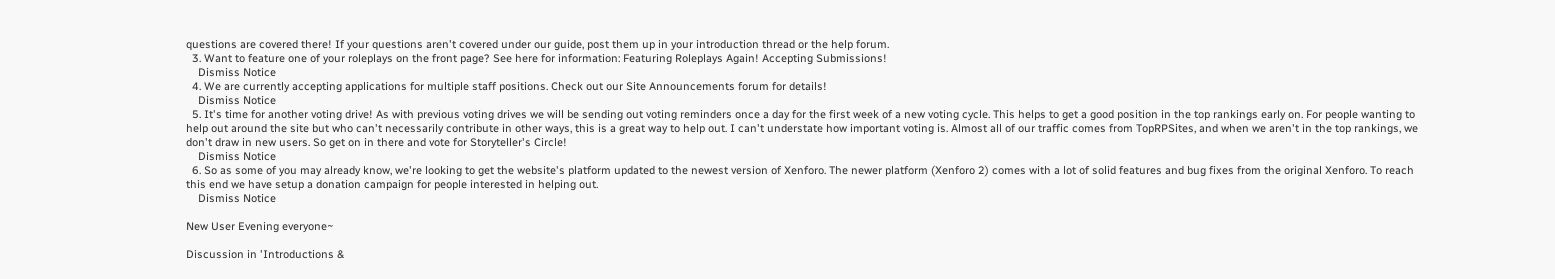questions are covered there! If your questions aren't covered under our guide, post them up in your introduction thread or the help forum.
  3. Want to feature one of your roleplays on the front page? See here for information: Featuring Roleplays Again! Accepting Submissions!
    Dismiss Notice
  4. We are currently accepting applications for multiple staff positions. Check out our Site Announcements forum for details!
    Dismiss Notice
  5. It's time for another voting drive! As with previous voting drives we will be sending out voting reminders once a day for the first week of a new voting cycle. This helps to get a good position in the top rankings early on. For people wanting to help out around the site but who can't necessarily contribute in other ways, this is a great way to help out. I can't understate how important voting is. Almost all of our traffic comes from TopRPSites, and when we aren't in the top rankings, we don't draw in new users. So get on in there and vote for Storyteller's Circle!
    Dismiss Notice
  6. So as some of you may already know, we're looking to get the website's platform updated to the newest version of Xenforo. The newer platform (Xenforo 2) comes with a lot of solid features and bug fixes from the original Xenforo. To reach this end we have setup a donation campaign for people interested in helping out.
    Dismiss Notice

New User Evening everyone~

Discussion in 'Introductions &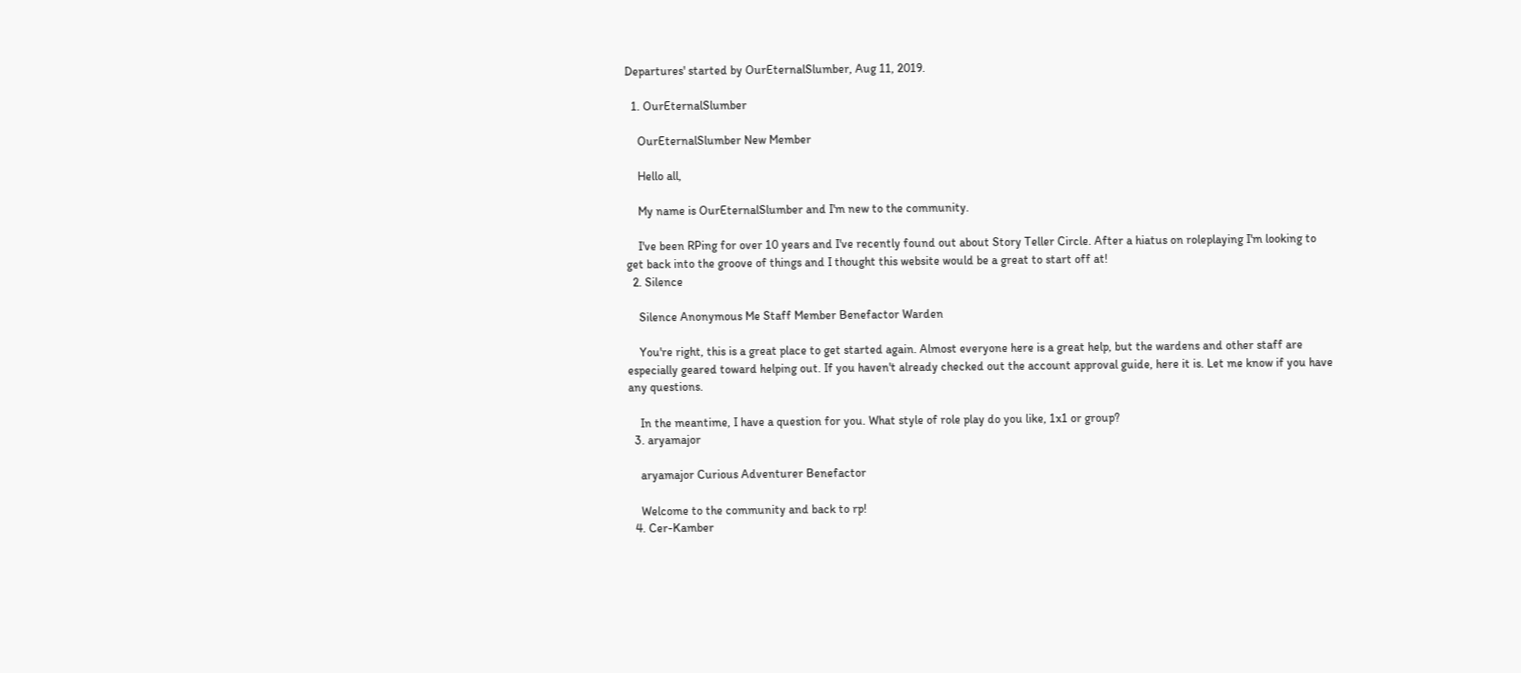Departures' started by OurEternalSlumber, Aug 11, 2019.

  1. OurEternalSlumber

    OurEternalSlumber New Member

    Hello all,

    My name is OurEternalSlumber and I'm new to the community.

    I've been RPing for over 10 years and I've recently found out about Story Teller Circle. After a hiatus on roleplaying I'm looking to get back into the groove of things and I thought this website would be a great to start off at!
  2. Silence

    Silence Anonymous Me Staff Member Benefactor Warden

    You're right, this is a great place to get started again. Almost everyone here is a great help, but the wardens and other staff are especially geared toward helping out. If you haven't already checked out the account approval guide, here it is. Let me know if you have any questions.

    In the meantime, I have a question for you. What style of role play do you like, 1x1 or group?
  3. aryamajor

    aryamajor Curious Adventurer Benefactor

    Welcome to the community and back to rp!
  4. Cer-Kamber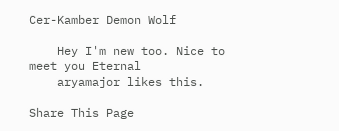Cer-Kamber Demon Wolf

    Hey I'm new too. Nice to meet you Eternal
    aryamajor likes this.

Share This Page